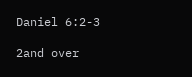Daniel 6:2-3

2and over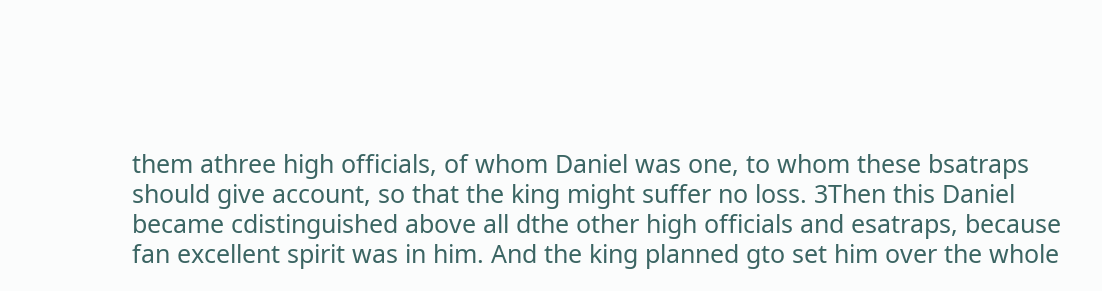them athree high officials, of whom Daniel was one, to whom these bsatraps should give account, so that the king might suffer no loss. 3Then this Daniel became cdistinguished above all dthe other high officials and esatraps, because fan excellent spirit was in him. And the king planned gto set him over the whole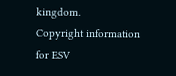kingdom.
Copyright information for ESV